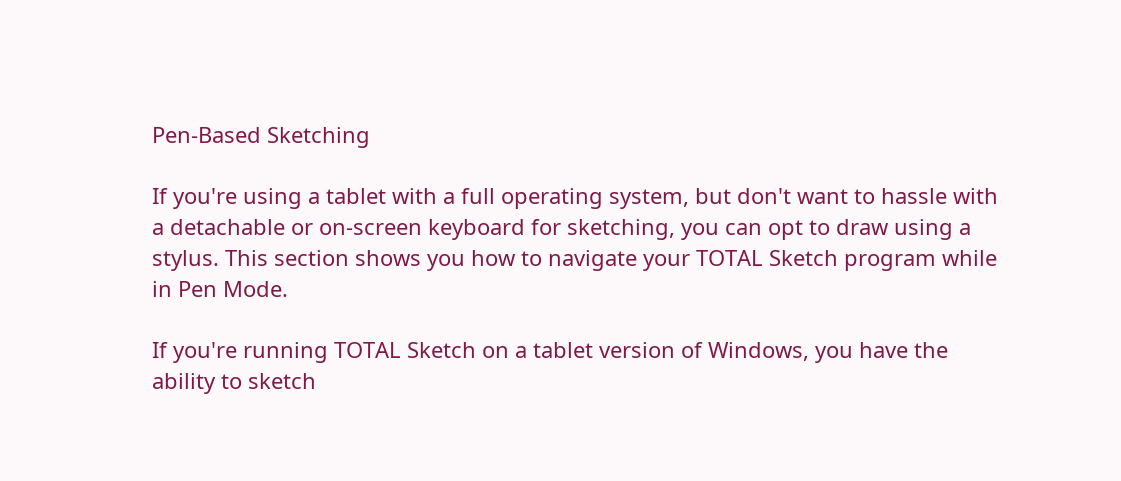Pen‑Based Sketching

If you're using a tablet with a full operating system, but don't want to hassle with a detachable or on‑screen keyboard for sketching, you can opt to draw using a stylus. This section shows you how to navigate your TOTAL Sketch program while in Pen Mode.

If you're running TOTAL Sketch on a tablet version of Windows, you have the ability to sketch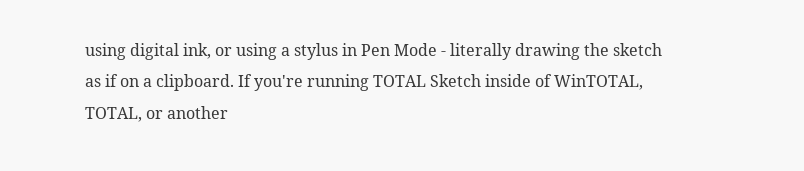using digital ink, or using a stylus in Pen Mode ‑ literally drawing the sketch as if on a clipboard. If you're running TOTAL Sketch inside of WinTOTAL, TOTAL, or another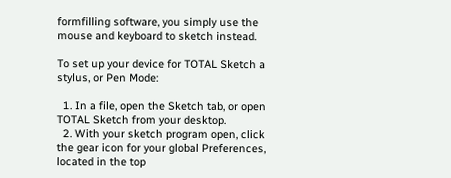formfilling software, you simply use the mouse and keyboard to sketch instead.

To set up your device for TOTAL Sketch a stylus, or Pen Mode:

  1. In a file, open the Sketch tab, or open TOTAL Sketch from your desktop.
  2. With your sketch program open, click the gear icon for your global Preferences, located in the top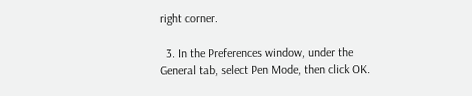right corner.

  3. In the Preferences window, under the General tab, select Pen Mode, then click OK.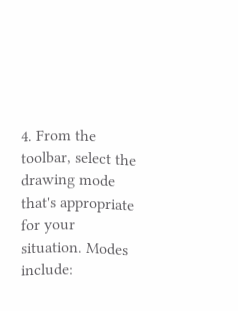4. From the toolbar, select the drawing mode that's appropriate for your situation. Modes include: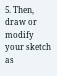5. Then, draw or modify your sketch as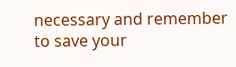necessary and remember to save your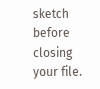sketch before closing your file.